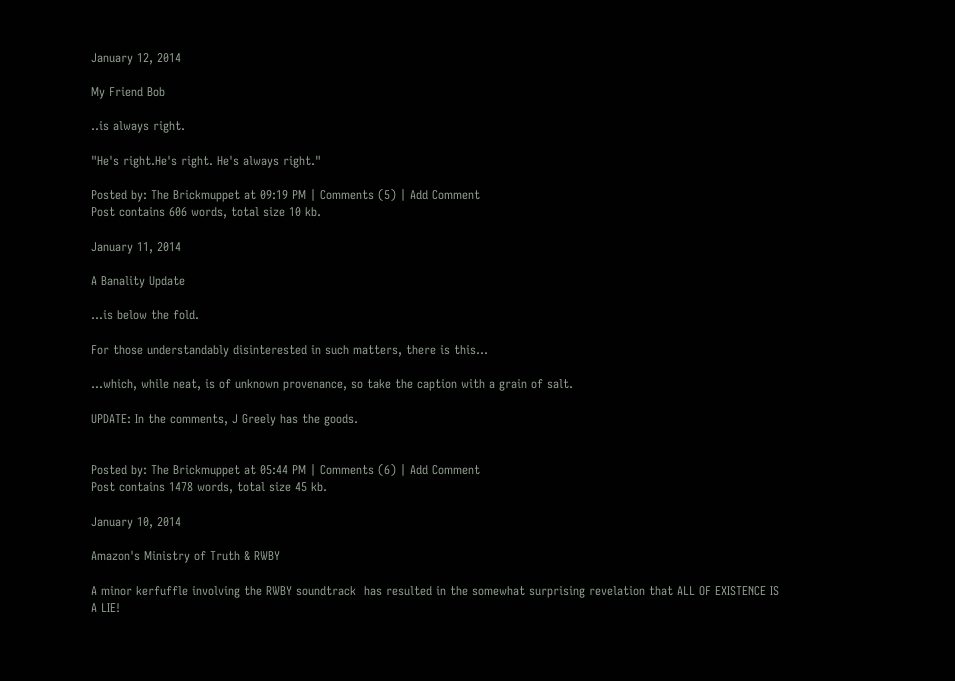January 12, 2014

My Friend Bob

..is always right.

"He's right.He's right. He's always right."

Posted by: The Brickmuppet at 09:19 PM | Comments (5) | Add Comment
Post contains 606 words, total size 10 kb.

January 11, 2014

A Banality Update

...is below the fold.

For those understandably disinterested in such matters, there is this...

...which, while neat, is of unknown provenance, so take the caption with a grain of salt.

UPDATE: In the comments, J Greely has the goods.


Posted by: The Brickmuppet at 05:44 PM | Comments (6) | Add Comment
Post contains 1478 words, total size 45 kb.

January 10, 2014

Amazon's Ministry of Truth & RWBY

A minor kerfuffle involving the RWBY soundtrack  has resulted in the somewhat surprising revelation that ALL OF EXISTENCE IS A LIE!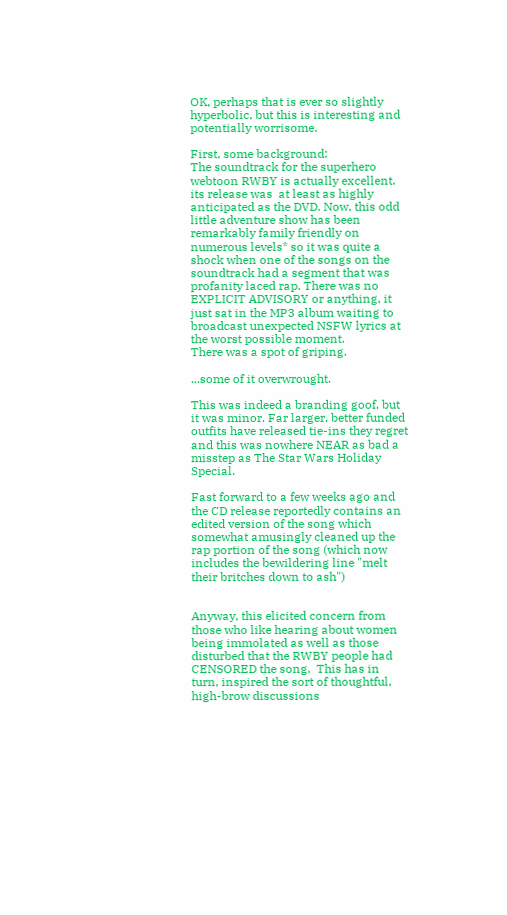OK, perhaps that is ever so slightly hyperbolic, but this is interesting and potentially worrisome.

First, some background:
The soundtrack for the superhero webtoon RWBY is actually excellent. its release was  at least as highly anticipated as the DVD. Now, this odd little adventure show has been remarkably family friendly on numerous levels* so it was quite a shock when one of the songs on the soundtrack had a segment that was profanity laced rap. There was no EXPLICIT ADVISORY or anything, it just sat in the MP3 album waiting to broadcast unexpected NSFW lyrics at the worst possible moment.
There was a spot of griping.

...some of it overwrought.

This was indeed a branding goof, but it was minor. Far larger, better funded outfits have released tie-ins they regret and this was nowhere NEAR as bad a misstep as The Star Wars Holiday Special.

Fast forward to a few weeks ago and the CD release reportedly contains an edited version of the song which somewhat amusingly cleaned up the rap portion of the song (which now includes the bewildering line "melt their britches down to ash")


Anyway, this elicited concern from those who like hearing about women being immolated as well as those disturbed that the RWBY people had CENSORED the song.  This has in turn, inspired the sort of thoughtful, high-brow discussions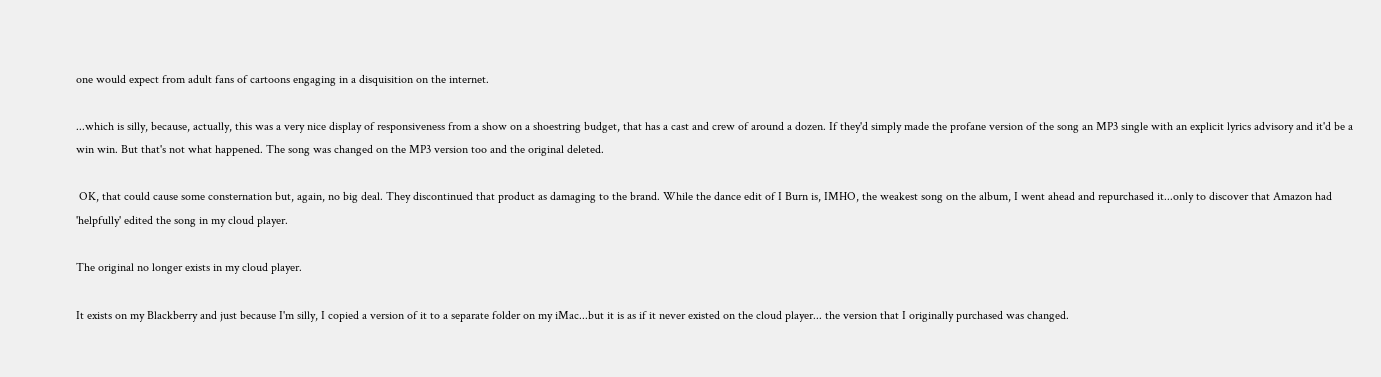one would expect from adult fans of cartoons engaging in a disquisition on the internet.

...which is silly, because, actually, this was a very nice display of responsiveness from a show on a shoestring budget, that has a cast and crew of around a dozen. If they'd simply made the profane version of the song an MP3 single with an explicit lyrics advisory and it'd be a win win. But that's not what happened. The song was changed on the MP3 version too and the original deleted.

 OK, that could cause some consternation but, again, no big deal. They discontinued that product as damaging to the brand. While the dance edit of I Burn is, IMHO, the weakest song on the album, I went ahead and repurchased it...only to discover that Amazon had 'helpfully' edited the song in my cloud player.

The original no longer exists in my cloud player.

It exists on my Blackberry and just because I'm silly, I copied a version of it to a separate folder on my iMac...but it is as if it never existed on the cloud player... the version that I originally purchased was changed.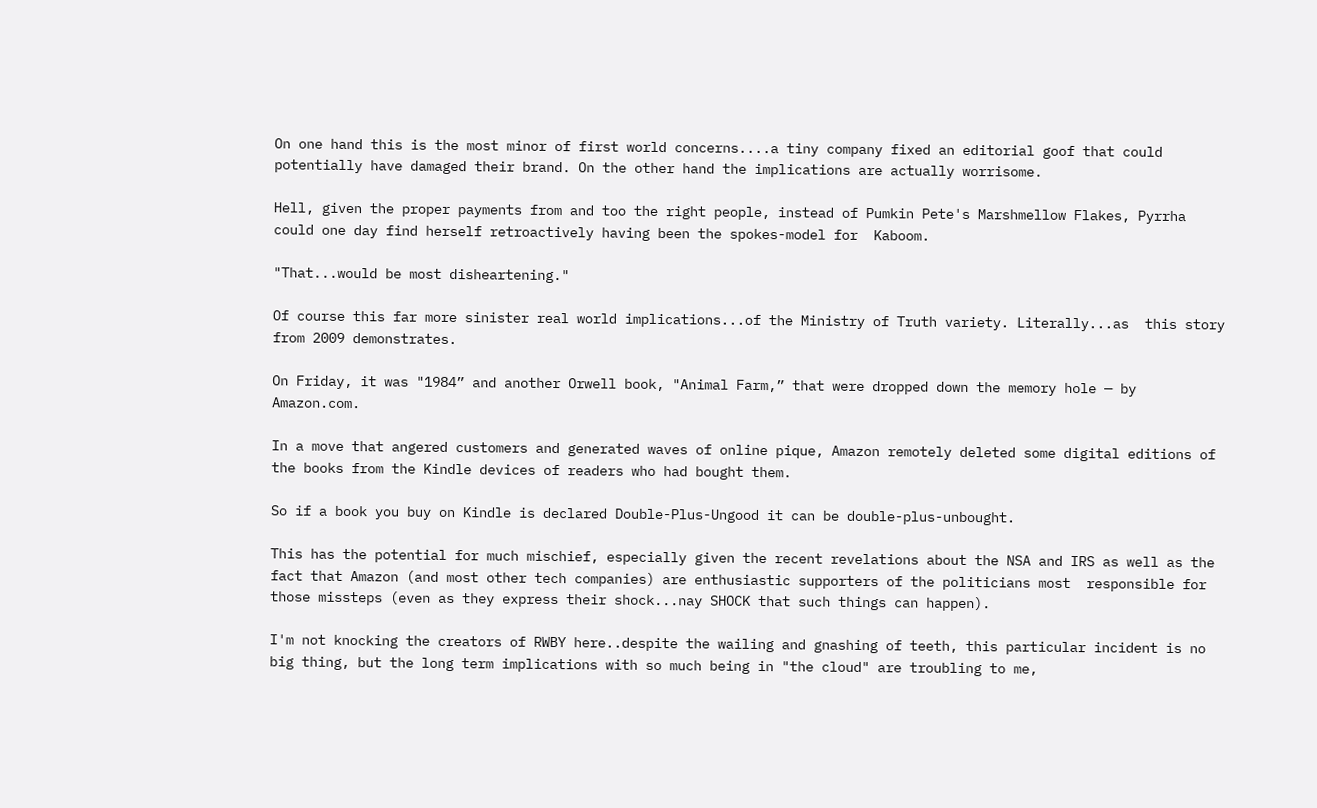On one hand this is the most minor of first world concerns....a tiny company fixed an editorial goof that could potentially have damaged their brand. On the other hand the implications are actually worrisome.

Hell, given the proper payments from and too the right people, instead of Pumkin Pete's Marshmellow Flakes, Pyrrha could one day find herself retroactively having been the spokes-model for  Kaboom.

"That...would be most disheartening."

Of course this far more sinister real world implications...of the Ministry of Truth variety. Literally...as  this story from 2009 demonstrates.

On Friday, it was "1984” and another Orwell book, "Animal Farm,” that were dropped down the memory hole — by Amazon.com.

In a move that angered customers and generated waves of online pique, Amazon remotely deleted some digital editions of the books from the Kindle devices of readers who had bought them.

So if a book you buy on Kindle is declared Double-Plus-Ungood it can be double-plus-unbought.

This has the potential for much mischief, especially given the recent revelations about the NSA and IRS as well as the fact that Amazon (and most other tech companies) are enthusiastic supporters of the politicians most  responsible for those missteps (even as they express their shock...nay SHOCK that such things can happen).

I'm not knocking the creators of RWBY here..despite the wailing and gnashing of teeth, this particular incident is no big thing, but the long term implications with so much being in "the cloud" are troubling to me,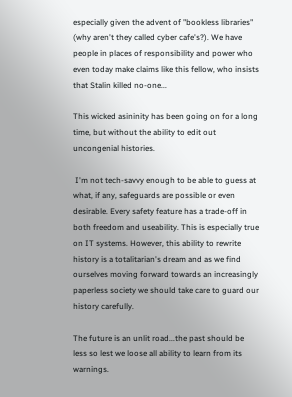especially given the advent of "bookless libraries" (why aren't they called cyber cafe's?). We have people in places of responsibility and power who even today make claims like this fellow, who insists that Stalin killed no-one...

This wicked asininity has been going on for a long time, but without the ability to edit out uncongenial histories.

 I'm not tech-savvy enough to be able to guess at what, if any, safeguards are possible or even desirable. Every safety feature has a trade-off in both freedom and useability. This is especially true on IT systems. However, this ability to rewrite history is a totalitarian's dream and as we find ourselves moving forward towards an increasingly paperless society we should take care to guard our history carefully.

The future is an unlit road...the past should be less so lest we loose all ability to learn from its warnings.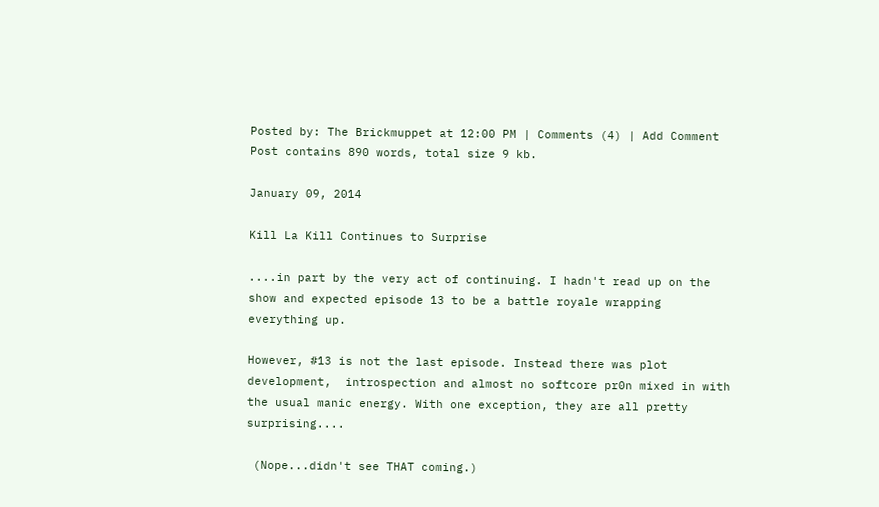Posted by: The Brickmuppet at 12:00 PM | Comments (4) | Add Comment
Post contains 890 words, total size 9 kb.

January 09, 2014

Kill La Kill Continues to Surprise

....in part by the very act of continuing. I hadn't read up on the show and expected episode 13 to be a battle royale wrapping everything up.

However, #13 is not the last episode. Instead there was plot development,  introspection and almost no softcore pr0n mixed in with the usual manic energy. With one exception, they are all pretty surprising....

 (Nope...didn't see THAT coming.)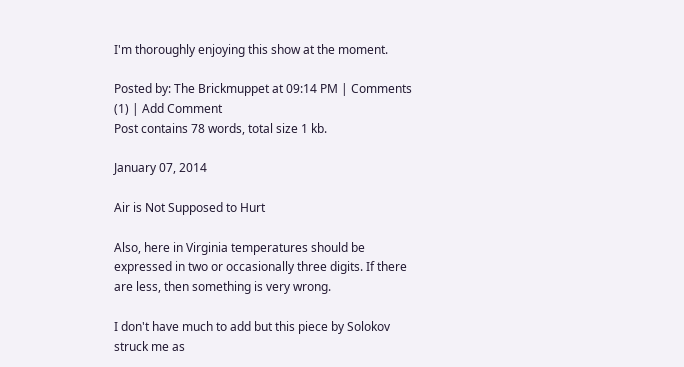I'm thoroughly enjoying this show at the moment.

Posted by: The Brickmuppet at 09:14 PM | Comments (1) | Add Comment
Post contains 78 words, total size 1 kb.

January 07, 2014

Air is Not Supposed to Hurt

Also, here in Virginia temperatures should be expressed in two or occasionally three digits. If there are less, then something is very wrong.

I don't have much to add but this piece by Solokov struck me as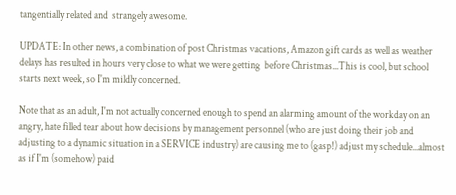tangentially related and  strangely awesome.

UPDATE: In other news, a combination of post Christmas vacations, Amazon gift cards as well as weather delays has resulted in hours very close to what we were getting  before Christmas...This is cool, but school starts next week, so I'm mildly concerned.

Note that as an adult, I'm not actually concerned enough to spend an alarming amount of the workday on an angry, hate filled tear about how decisions by management personnel (who are just doing their job and adjusting to a dynamic situation in a SERVICE industry) are causing me to (gasp!) adjust my schedule...almost as if I'm (somehow) paid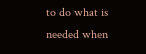to do what is needed when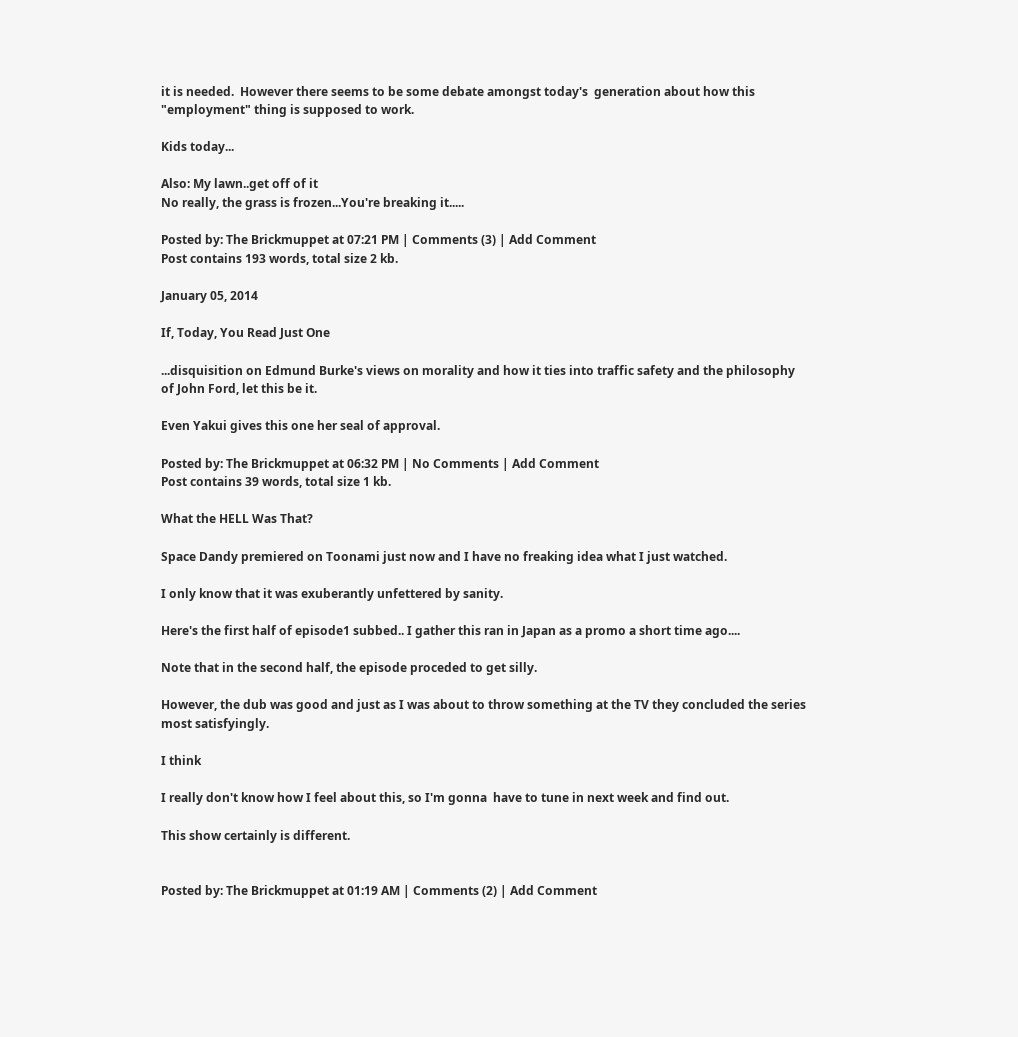it is needed.  However there seems to be some debate amongst today's  generation about how this "employment" thing is supposed to work.

Kids today...

Also: My lawn..get off of it
No really, the grass is frozen...You're breaking it.....

Posted by: The Brickmuppet at 07:21 PM | Comments (3) | Add Comment
Post contains 193 words, total size 2 kb.

January 05, 2014

If, Today, You Read Just One

...disquisition on Edmund Burke's views on morality and how it ties into traffic safety and the philosophy of John Ford, let this be it.

Even Yakui gives this one her seal of approval.

Posted by: The Brickmuppet at 06:32 PM | No Comments | Add Comment
Post contains 39 words, total size 1 kb.

What the HELL Was That?

Space Dandy premiered on Toonami just now and I have no freaking idea what I just watched.

I only know that it was exuberantly unfettered by sanity.

Here's the first half of episode1 subbed.. I gather this ran in Japan as a promo a short time ago....

Note that in the second half, the episode proceded to get silly.

However, the dub was good and just as I was about to throw something at the TV they concluded the series most satisfyingly.

I think

I really don't know how I feel about this, so I'm gonna  have to tune in next week and find out.

This show certainly is different.


Posted by: The Brickmuppet at 01:19 AM | Comments (2) | Add Comment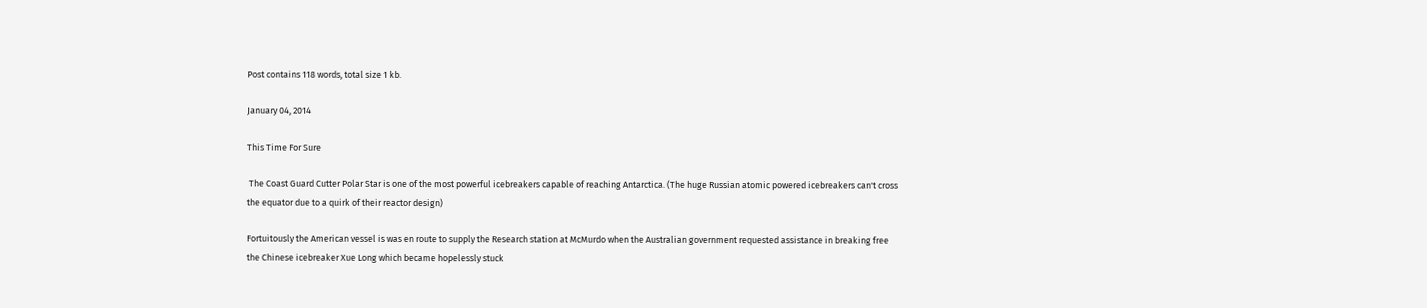Post contains 118 words, total size 1 kb.

January 04, 2014

This Time For Sure

 The Coast Guard Cutter Polar Star is one of the most powerful icebreakers capable of reaching Antarctica. (The huge Russian atomic powered icebreakers can't cross the equator due to a quirk of their reactor design)

Fortuitously the American vessel is was en route to supply the Research station at McMurdo when the Australian government requested assistance in breaking free the Chinese icebreaker Xue Long which became hopelessly stuck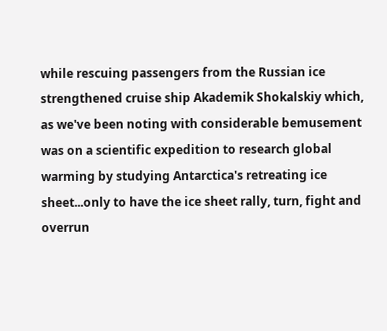while rescuing passengers from the Russian ice strengthened cruise ship Akademik Shokalskiy which, as we've been noting with considerable bemusement was on a scientific expedition to research global warming by studying Antarctica's retreating ice sheet...only to have the ice sheet rally, turn, fight and overrun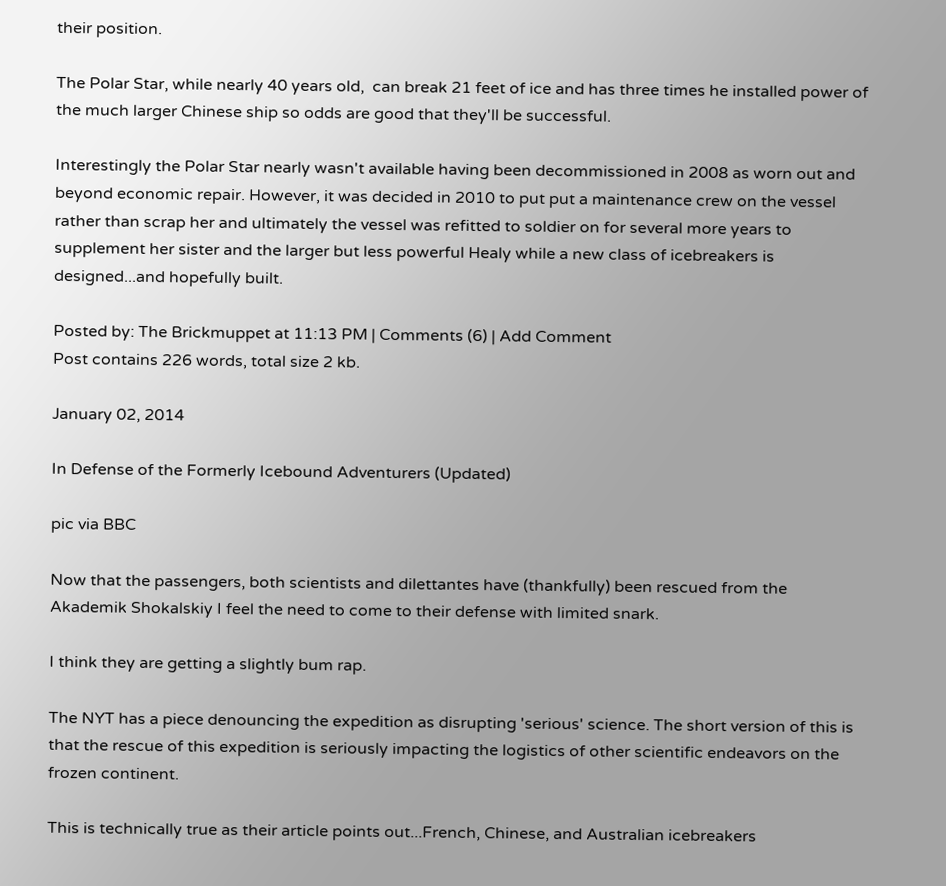their position.

The Polar Star, while nearly 40 years old,  can break 21 feet of ice and has three times he installed power of the much larger Chinese ship so odds are good that they'll be successful.

Interestingly the Polar Star nearly wasn't available having been decommissioned in 2008 as worn out and beyond economic repair. However, it was decided in 2010 to put put a maintenance crew on the vessel rather than scrap her and ultimately the vessel was refitted to soldier on for several more years to supplement her sister and the larger but less powerful Healy while a new class of icebreakers is designed...and hopefully built.

Posted by: The Brickmuppet at 11:13 PM | Comments (6) | Add Comment
Post contains 226 words, total size 2 kb.

January 02, 2014

In Defense of the Formerly Icebound Adventurers (Updated)

pic via BBC

Now that the passengers, both scientists and dilettantes have (thankfully) been rescued from the Akademik Shokalskiy I feel the need to come to their defense with limited snark.

I think they are getting a slightly bum rap.

The NYT has a piece denouncing the expedition as disrupting 'serious' science. The short version of this is that the rescue of this expedition is seriously impacting the logistics of other scientific endeavors on the frozen continent.

This is technically true as their article points out...French, Chinese, and Australian icebreakers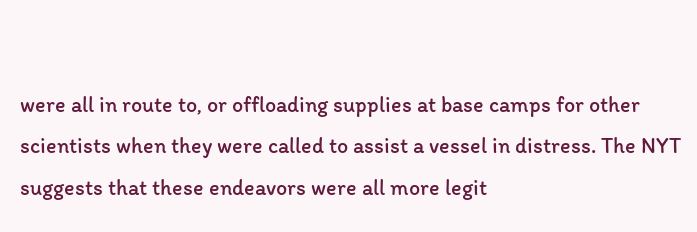were all in route to, or offloading supplies at base camps for other scientists when they were called to assist a vessel in distress. The NYT suggests that these endeavors were all more legit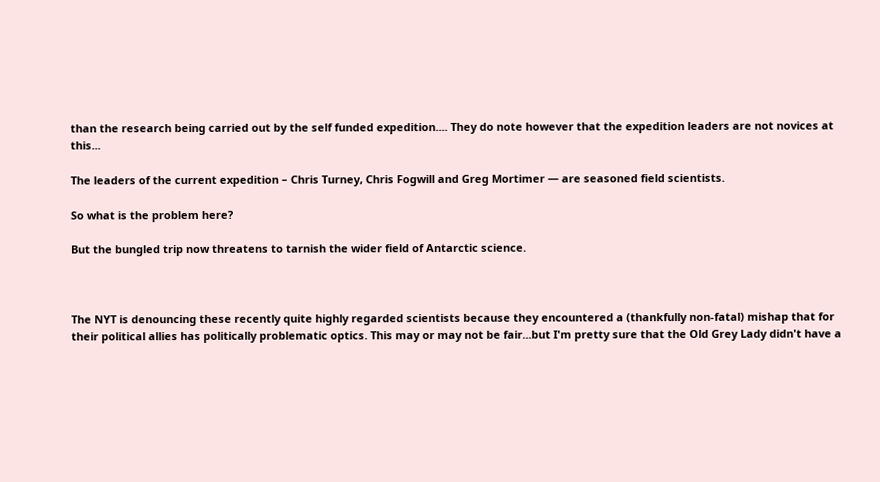than the research being carried out by the self funded expedition.... They do note however that the expedition leaders are not novices at this...

The leaders of the current expedition – Chris Turney, Chris Fogwill and Greg Mortimer — are seasoned field scientists.

So what is the problem here?

But the bungled trip now threatens to tarnish the wider field of Antarctic science.



The NYT is denouncing these recently quite highly regarded scientists because they encountered a (thankfully non-fatal) mishap that for their political allies has politically problematic optics. This may or may not be fair...but I'm pretty sure that the Old Grey Lady didn't have a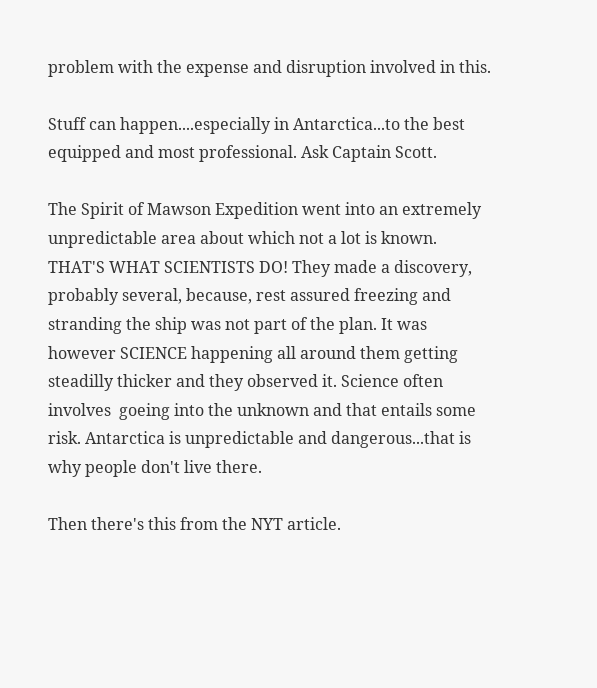problem with the expense and disruption involved in this.

Stuff can happen....especially in Antarctica...to the best equipped and most professional. Ask Captain Scott.

The Spirit of Mawson Expedition went into an extremely unpredictable area about which not a lot is known. THAT'S WHAT SCIENTISTS DO! They made a discovery, probably several, because, rest assured freezing and stranding the ship was not part of the plan. It was however SCIENCE happening all around them getting steadilly thicker and they observed it. Science often involves  goeing into the unknown and that entails some risk. Antarctica is unpredictable and dangerous...that is why people don't live there.

Then there's this from the NYT article.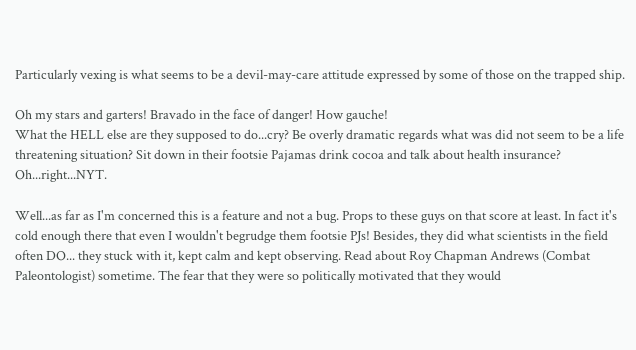Particularly vexing is what seems to be a devil-may-care attitude expressed by some of those on the trapped ship.

Oh my stars and garters! Bravado in the face of danger! How gauche!
What the HELL else are they supposed to do...cry? Be overly dramatic regards what was did not seem to be a life threatening situation? Sit down in their footsie Pajamas drink cocoa and talk about health insurance? Oh...right...NYT.

Well...as far as I'm concerned this is a feature and not a bug. Props to these guys on that score at least. In fact it's cold enough there that even I wouldn't begrudge them footsie PJs! Besides, they did what scientists in the field often DO... they stuck with it, kept calm and kept observing. Read about Roy Chapman Andrews (Combat Paleontologist) sometime. The fear that they were so politically motivated that they would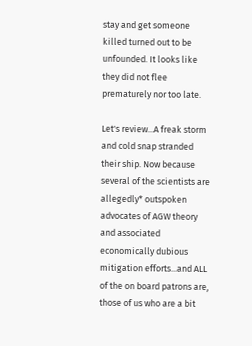stay and get someone killed turned out to be unfounded. It looks like they did not flee prematurely nor too late.

Let's review...A freak storm and cold snap stranded their ship. Now because several of the scientists are allegedly* outspoken advocates of AGW theory and associated economically dubious mitigation efforts...and ALL of the on board patrons are,  those of us who are a bit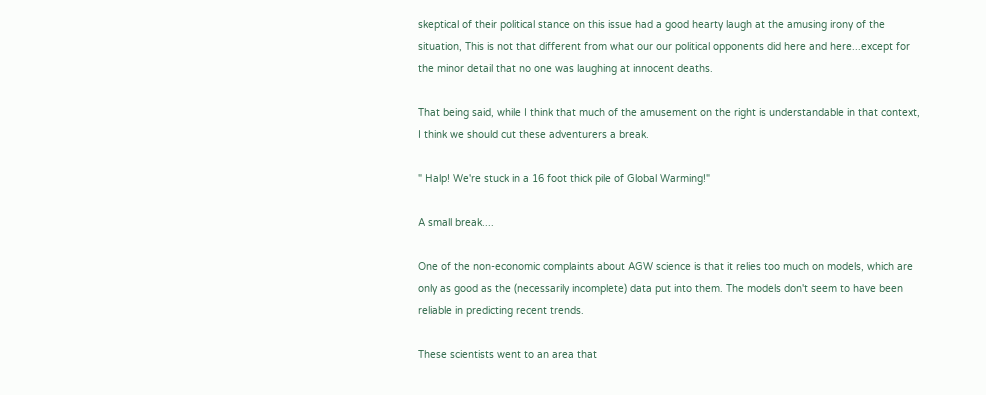skeptical of their political stance on this issue had a good hearty laugh at the amusing irony of the situation, This is not that different from what our our political opponents did here and here...except for the minor detail that no one was laughing at innocent deaths.

That being said, while I think that much of the amusement on the right is understandable in that context, I think we should cut these adventurers a break.

" Halp! We're stuck in a 16 foot thick pile of Global Warming!"

A small break....

One of the non-economic complaints about AGW science is that it relies too much on models, which are only as good as the (necessarily incomplete) data put into them. The models don't seem to have been reliable in predicting recent trends.

These scientists went to an area that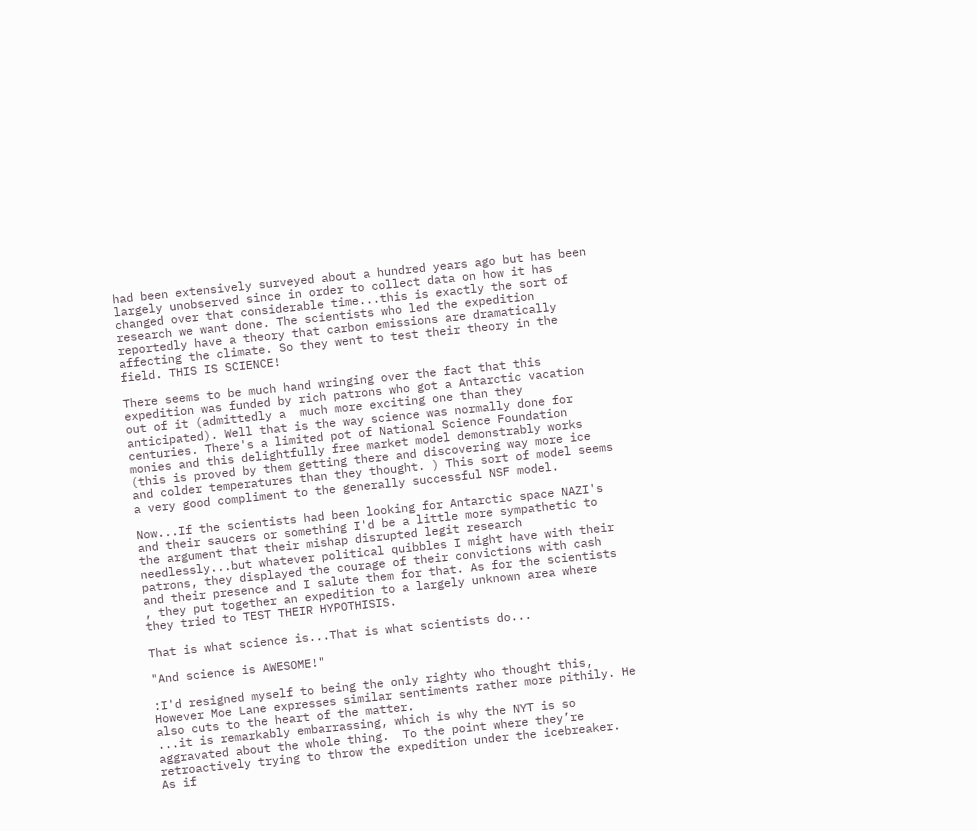had been extensively surveyed about a hundred years ago but has been largely unobserved since in order to collect data on how it has changed over that considerable time...this is exactly the sort of research we want done. The scientists who led the expedition reportedly have a theory that carbon emissions are dramatically affecting the climate. So they went to test their theory in the field. THIS IS SCIENCE!

There seems to be much hand wringing over the fact that this expedition was funded by rich patrons who got a Antarctic vacation out of it (admittedly a  much more exciting one than they anticipated). Well that is the way science was normally done for centuries. There's a limited pot of National Science Foundation monies and this delightfully free market model demonstrably works (this is proved by them getting there and discovering way more ice and colder temperatures than they thought. ) This sort of model seems a very good compliment to the generally successful NSF model.

Now...If the scientists had been looking for Antarctic space NAZI's and their saucers or something I'd be a little more sympathetic to the argument that their mishap disrupted legit research needlessly...but whatever political quibbles I might have with their patrons, they displayed the courage of their convictions with cash and their presence and I salute them for that. As for the scientists , they put together an expedition to a largely unknown area where they tried to TEST THEIR HYPOTHISIS.

That is what science is...That is what scientists do...

"And science is AWESOME!"

:I'd resigned myself to being the only righty who thought this, However Moe Lane expresses similar sentiments rather more pithily. He also cuts to the heart of the matter.
...it is remarkably embarrassing, which is why the NYT is so aggravated about the whole thing.  To the point where they’re retroactively trying to throw the expedition under the icebreaker.  As if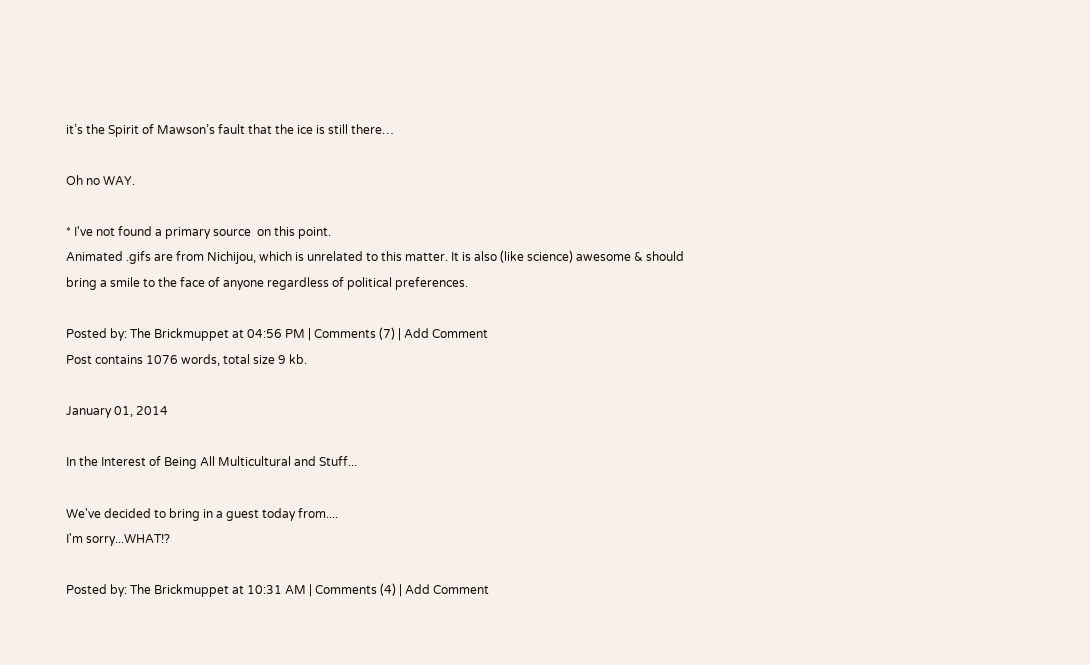it’s the Spirit of Mawson’s fault that the ice is still there…

Oh no WAY.

* I've not found a primary source  on this point.
Animated .gifs are from Nichijou, which is unrelated to this matter. It is also (like science) awesome & should bring a smile to the face of anyone regardless of political preferences.

Posted by: The Brickmuppet at 04:56 PM | Comments (7) | Add Comment
Post contains 1076 words, total size 9 kb.

January 01, 2014

In the Interest of Being All Multicultural and Stuff...

We've decided to bring in a guest today from....
I'm sorry...WHAT!?

Posted by: The Brickmuppet at 10:31 AM | Comments (4) | Add Comment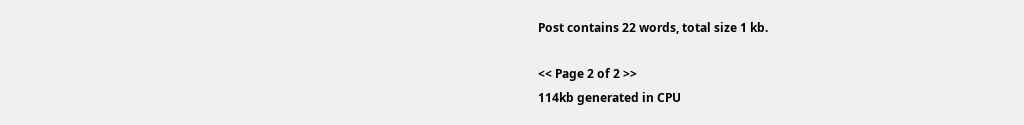Post contains 22 words, total size 1 kb.

<< Page 2 of 2 >>
114kb generated in CPU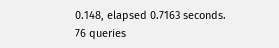0.148, elapsed 0.7163 seconds.
76 queries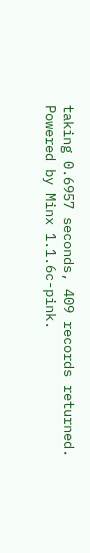taking 0.6957 seconds, 409 records returned.
Powered by Minx 1.1.6c-pink.